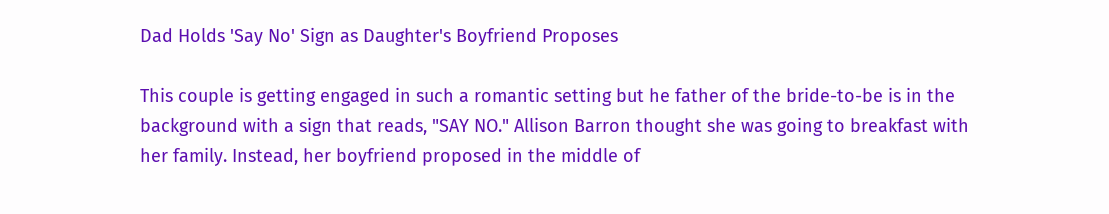Dad Holds 'Say No' Sign as Daughter's Boyfriend Proposes

This couple is getting engaged in such a romantic setting but he father of the bride-to-be is in the background with a sign that reads, "SAY NO." Allison Barron thought she was going to breakfast with her family. Instead, her boyfriend proposed in the middle of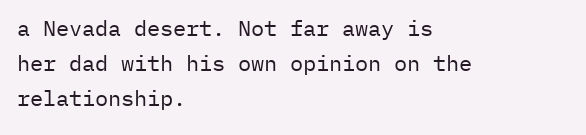a Nevada desert. Not far away is her dad with his own opinion on the relationship.